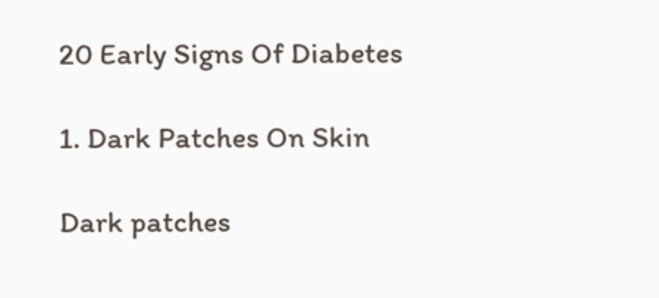20 Early Signs Of Diabetes

1. Dark Patches On Skin

Dark patches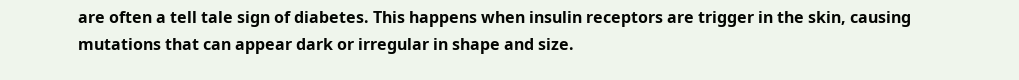are often a tell tale sign of diabetes. This happens when insulin receptors are trigger in the skin, causing mutations that can appear dark or irregular in shape and size.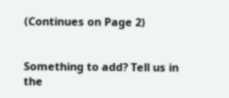(Continues on Page 2)


Something to add? Tell us in the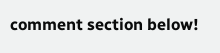comment section below!